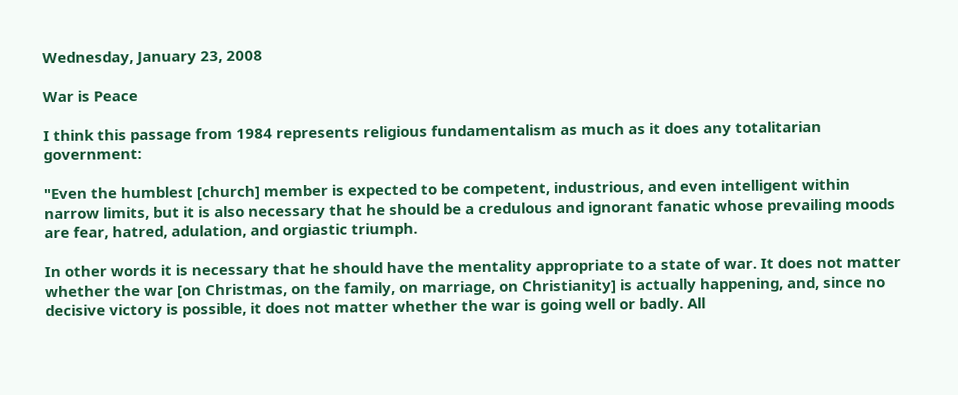Wednesday, January 23, 2008

War is Peace

I think this passage from 1984 represents religious fundamentalism as much as it does any totalitarian government:

"Even the humblest [church] member is expected to be competent, industrious, and even intelligent within narrow limits, but it is also necessary that he should be a credulous and ignorant fanatic whose prevailing moods are fear, hatred, adulation, and orgiastic triumph.

In other words it is necessary that he should have the mentality appropriate to a state of war. It does not matter whether the war [on Christmas, on the family, on marriage, on Christianity] is actually happening, and, since no decisive victory is possible, it does not matter whether the war is going well or badly. All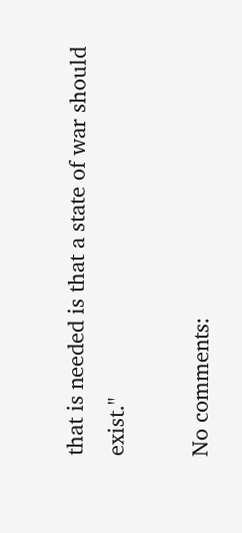that is needed is that a state of war should exist."

No comments: